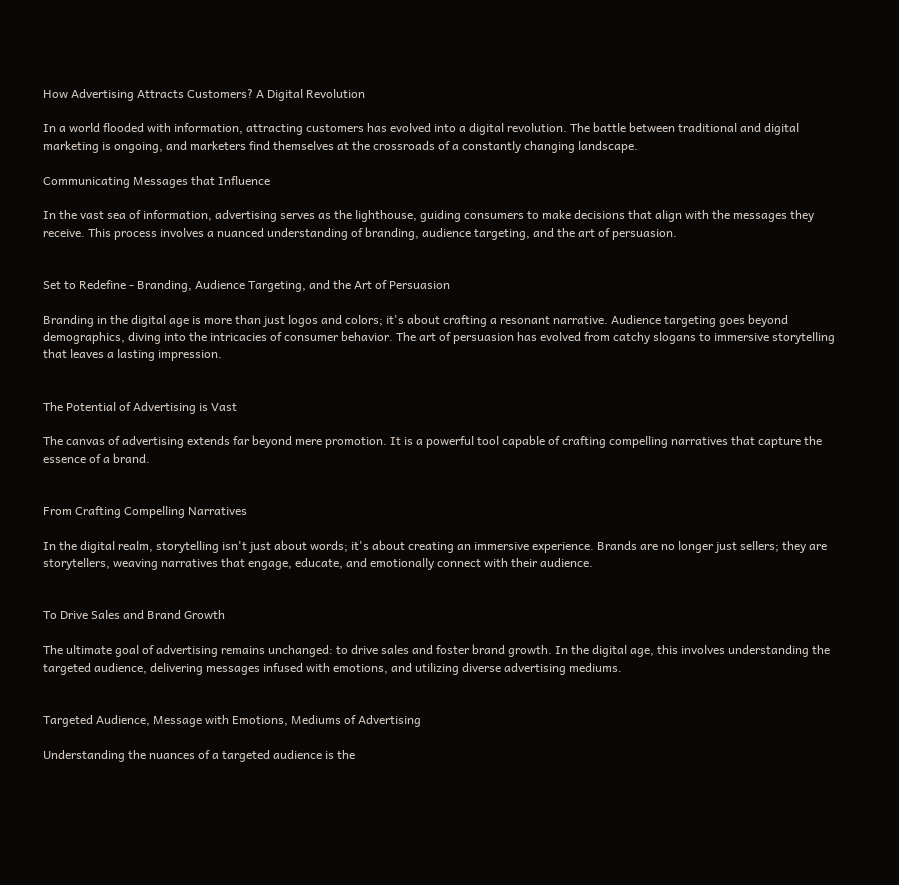How Advertising Attracts Customers? A Digital Revolution

In a world flooded with information, attracting customers has evolved into a digital revolution. The battle between traditional and digital marketing is ongoing, and marketers find themselves at the crossroads of a constantly changing landscape.

Communicating Messages that Influence

In the vast sea of information, advertising serves as the lighthouse, guiding consumers to make decisions that align with the messages they receive. This process involves a nuanced understanding of branding, audience targeting, and the art of persuasion.


Set to Redefine - Branding, Audience Targeting, and the Art of Persuasion

Branding in the digital age is more than just logos and colors; it's about crafting a resonant narrative. Audience targeting goes beyond demographics, diving into the intricacies of consumer behavior. The art of persuasion has evolved from catchy slogans to immersive storytelling that leaves a lasting impression.


The Potential of Advertising is Vast

The canvas of advertising extends far beyond mere promotion. It is a powerful tool capable of crafting compelling narratives that capture the essence of a brand.


From Crafting Compelling Narratives

In the digital realm, storytelling isn't just about words; it's about creating an immersive experience. Brands are no longer just sellers; they are storytellers, weaving narratives that engage, educate, and emotionally connect with their audience.


To Drive Sales and Brand Growth

The ultimate goal of advertising remains unchanged: to drive sales and foster brand growth. In the digital age, this involves understanding the targeted audience, delivering messages infused with emotions, and utilizing diverse advertising mediums.


Targeted Audience, Message with Emotions, Mediums of Advertising

Understanding the nuances of a targeted audience is the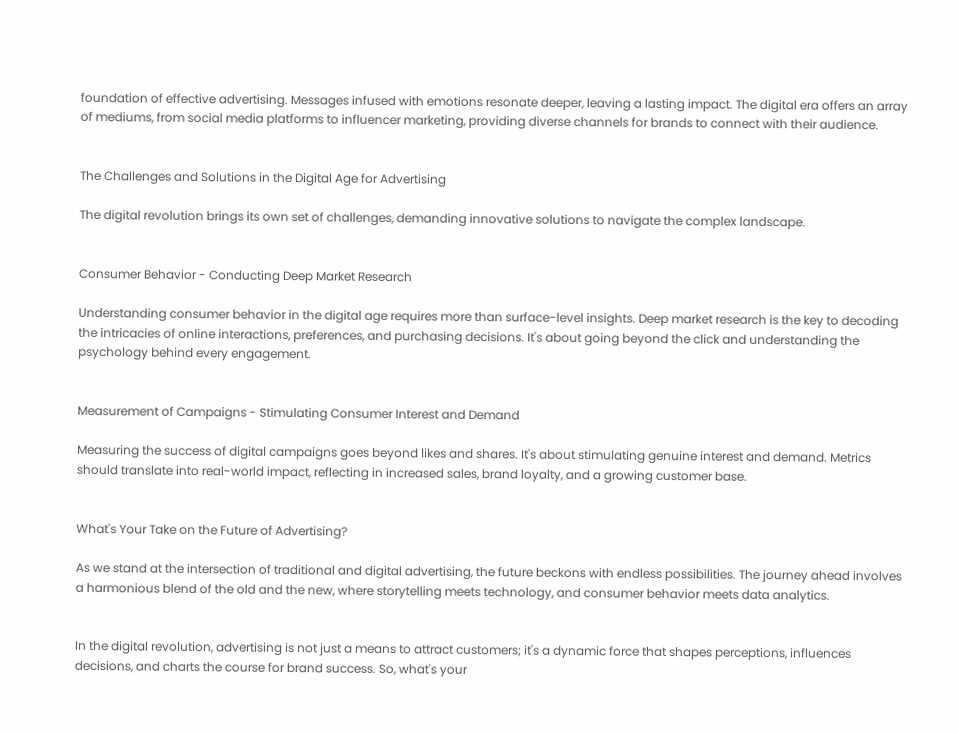foundation of effective advertising. Messages infused with emotions resonate deeper, leaving a lasting impact. The digital era offers an array of mediums, from social media platforms to influencer marketing, providing diverse channels for brands to connect with their audience.


The Challenges and Solutions in the Digital Age for Advertising

The digital revolution brings its own set of challenges, demanding innovative solutions to navigate the complex landscape.


Consumer Behavior - Conducting Deep Market Research

Understanding consumer behavior in the digital age requires more than surface-level insights. Deep market research is the key to decoding the intricacies of online interactions, preferences, and purchasing decisions. It's about going beyond the click and understanding the psychology behind every engagement.


Measurement of Campaigns - Stimulating Consumer Interest and Demand

Measuring the success of digital campaigns goes beyond likes and shares. It's about stimulating genuine interest and demand. Metrics should translate into real-world impact, reflecting in increased sales, brand loyalty, and a growing customer base.


What's Your Take on the Future of Advertising?

As we stand at the intersection of traditional and digital advertising, the future beckons with endless possibilities. The journey ahead involves a harmonious blend of the old and the new, where storytelling meets technology, and consumer behavior meets data analytics.


In the digital revolution, advertising is not just a means to attract customers; it's a dynamic force that shapes perceptions, influences decisions, and charts the course for brand success. So, what's your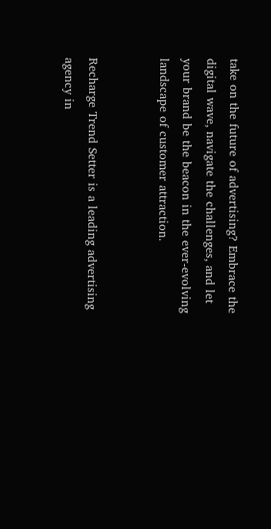take on the future of advertising? Embrace the digital wave, navigate the challenges, and let your brand be the beacon in the ever-evolving landscape of customer attraction.


Recharge Trend Setter is a leading advertising agency in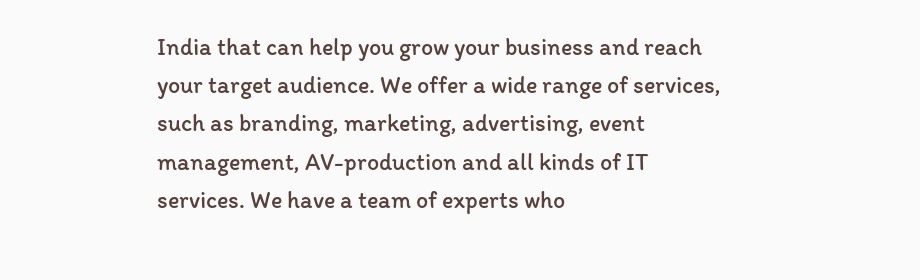India that can help you grow your business and reach your target audience. We offer a wide range of services, such as branding, marketing, advertising, event management, AV-production and all kinds of IT services. We have a team of experts who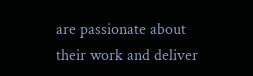are passionate about their work and deliver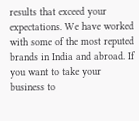results that exceed your expectations. We have worked with some of the most reputed brands in India and abroad. If you want to take your business to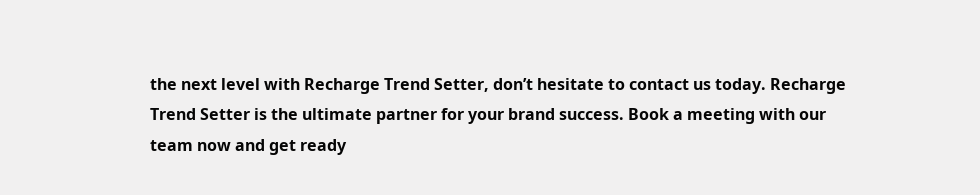the next level with Recharge Trend Setter, don’t hesitate to contact us today. Recharge Trend Setter is the ultimate partner for your brand success. Book a meeting with our team now and get ready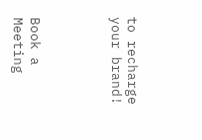to recharge your brand!




Book a Meeting